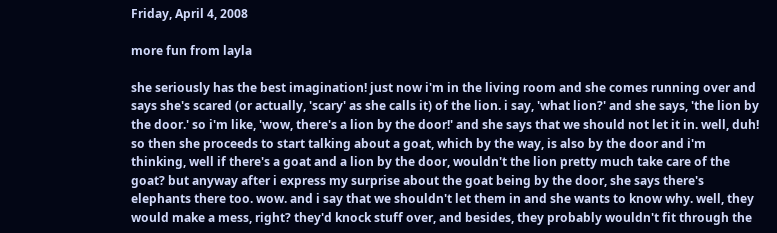Friday, April 4, 2008

more fun from layla

she seriously has the best imagination! just now i'm in the living room and she comes running over and says she's scared (or actually, 'scary' as she calls it) of the lion. i say, 'what lion?' and she says, 'the lion by the door.' so i'm like, 'wow, there's a lion by the door!' and she says that we should not let it in. well, duh! so then she proceeds to start talking about a goat, which by the way, is also by the door and i'm thinking, well if there's a goat and a lion by the door, wouldn't the lion pretty much take care of the goat? but anyway after i express my surprise about the goat being by the door, she says there's elephants there too. wow. and i say that we shouldn't let them in and she wants to know why. well, they would make a mess, right? they'd knock stuff over, and besides, they probably wouldn't fit through the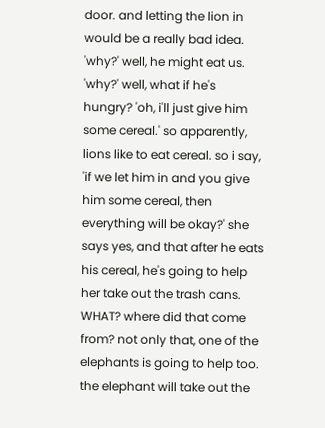door. and letting the lion in would be a really bad idea. 'why?' well, he might eat us. 'why?' well, what if he's hungry? 'oh, i'll just give him some cereal.' so apparently, lions like to eat cereal. so i say, 'if we let him in and you give him some cereal, then everything will be okay?' she says yes, and that after he eats his cereal, he's going to help her take out the trash cans. WHAT? where did that come from? not only that, one of the elephants is going to help too. the elephant will take out the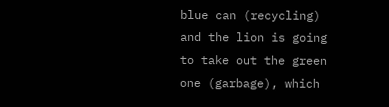blue can (recycling) and the lion is going to take out the green one (garbage), which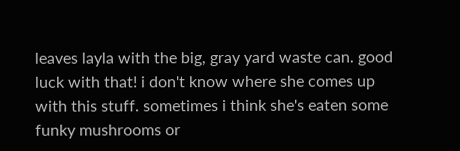leaves layla with the big, gray yard waste can. good luck with that! i don't know where she comes up with this stuff. sometimes i think she's eaten some funky mushrooms or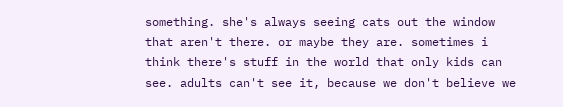something. she's always seeing cats out the window that aren't there. or maybe they are. sometimes i think there's stuff in the world that only kids can see. adults can't see it, because we don't believe we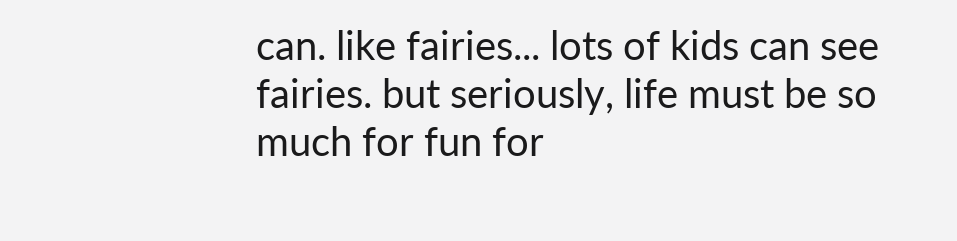can. like fairies... lots of kids can see fairies. but seriously, life must be so much for fun for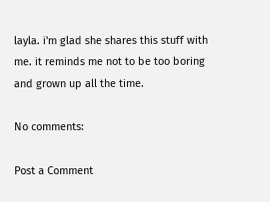layla. i'm glad she shares this stuff with me. it reminds me not to be too boring and grown up all the time.

No comments:

Post a Comment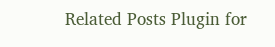Related Posts Plugin for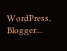WordPress, Blogger...